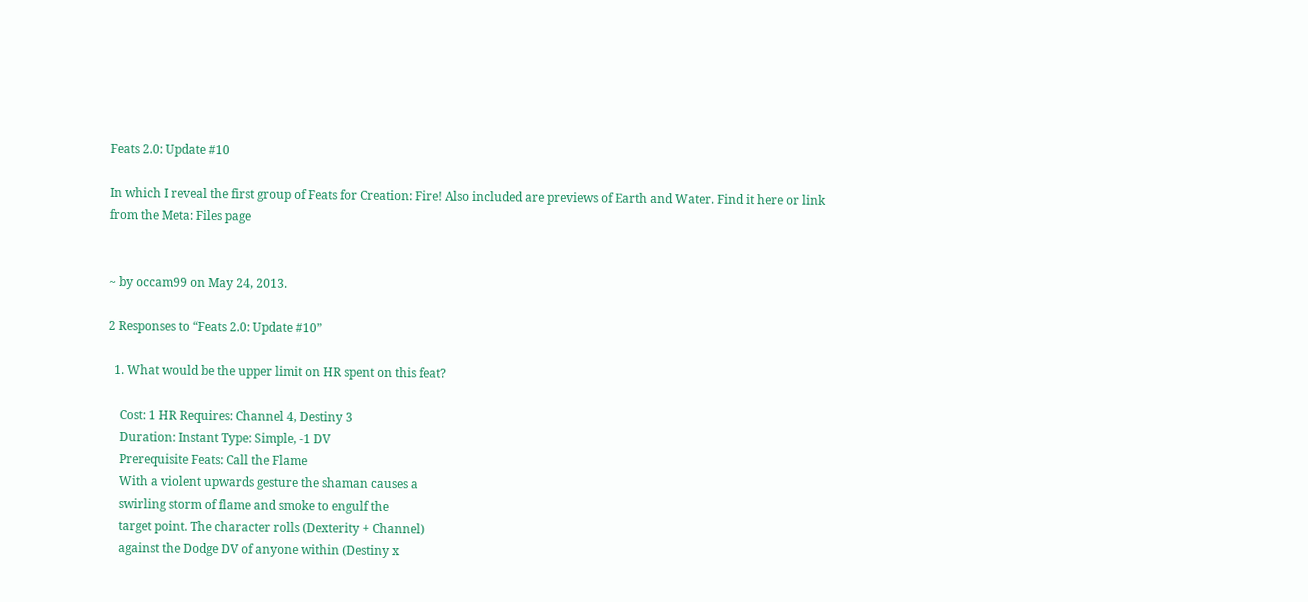Feats 2.0: Update #10

In which I reveal the first group of Feats for Creation: Fire! Also included are previews of Earth and Water. Find it here or link from the Meta: Files page


~ by occam99 on May 24, 2013.

2 Responses to “Feats 2.0: Update #10”

  1. What would be the upper limit on HR spent on this feat?

    Cost: 1 HR Requires: Channel 4, Destiny 3
    Duration: Instant Type: Simple, -1 DV
    Prerequisite Feats: Call the Flame
    With a violent upwards gesture the shaman causes a
    swirling storm of flame and smoke to engulf the
    target point. The character rolls (Dexterity + Channel)
    against the Dodge DV of anyone within (Destiny x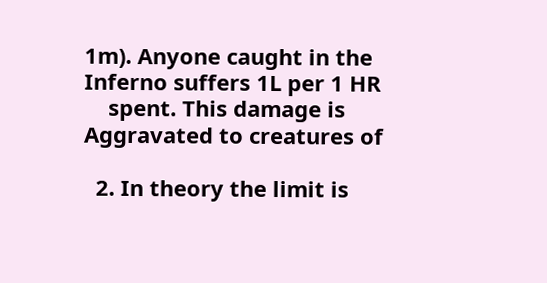1m). Anyone caught in the Inferno suffers 1L per 1 HR
    spent. This damage is Aggravated to creatures of

  2. In theory the limit is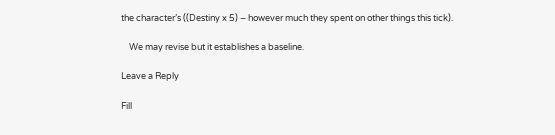the character’s ((Destiny x 5) – however much they spent on other things this tick).

    We may revise but it establishes a baseline.

Leave a Reply

Fill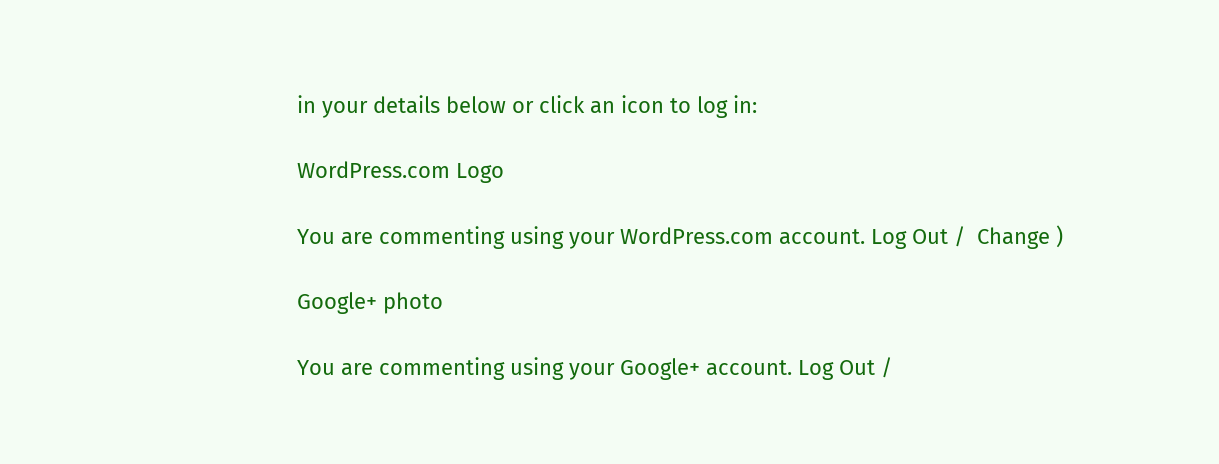in your details below or click an icon to log in:

WordPress.com Logo

You are commenting using your WordPress.com account. Log Out /  Change )

Google+ photo

You are commenting using your Google+ account. Log Out /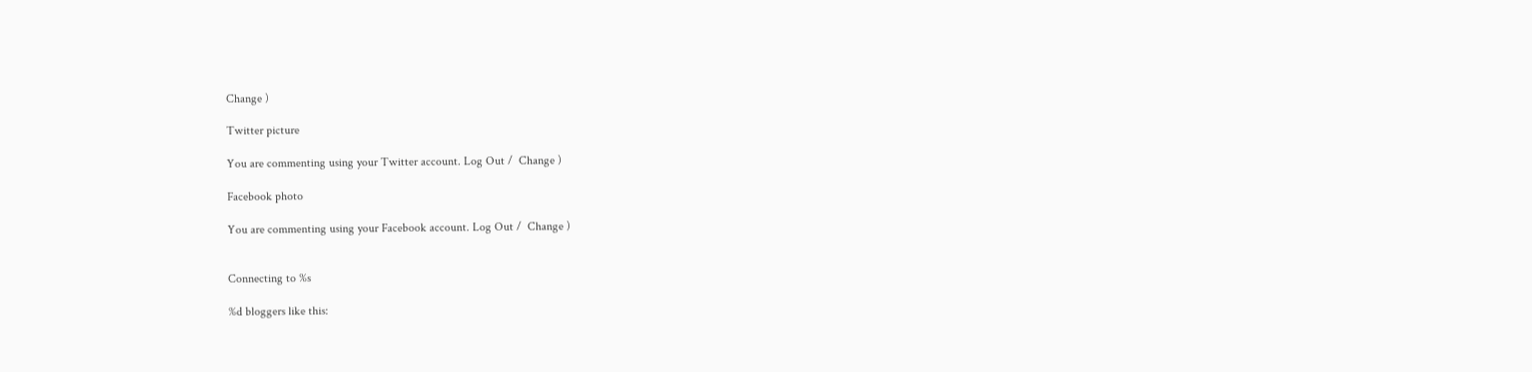Change )

Twitter picture

You are commenting using your Twitter account. Log Out /  Change )

Facebook photo

You are commenting using your Facebook account. Log Out /  Change )


Connecting to %s

%d bloggers like this: